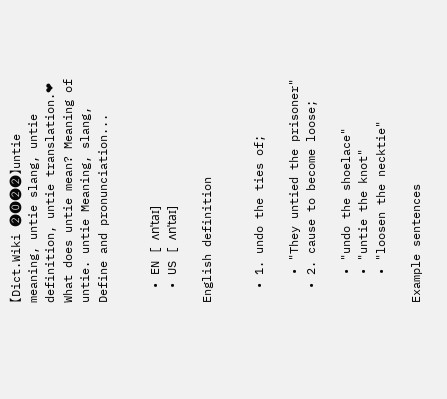【Dict.Wiki ❷⓿❷❷】untie meaning, untie slang, untie definition, untie translation.❤ What does untie mean? Meaning of untie. untie Meaning, slang, Define and pronunciation...


  • EN [ ʌnˈtaɪ]
  • US [ ʌnˈtaɪ]

English definition


  • 1. undo the ties of;

    • "They untied the prisoner"
  • 2. cause to become loose;

    • "undo the shoelace"
    • "untie the knot"
    • "loosen the necktie"

Example sentences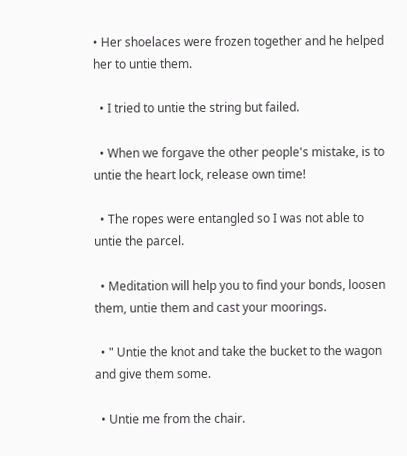• Her shoelaces were frozen together and he helped her to untie them.

  • I tried to untie the string but failed.

  • When we forgave the other people's mistake, is to untie the heart lock, release own time!

  • The ropes were entangled so I was not able to untie the parcel.

  • Meditation will help you to find your bonds, loosen them, untie them and cast your moorings.

  • " Untie the knot and take the bucket to the wagon and give them some.

  • Untie me from the chair.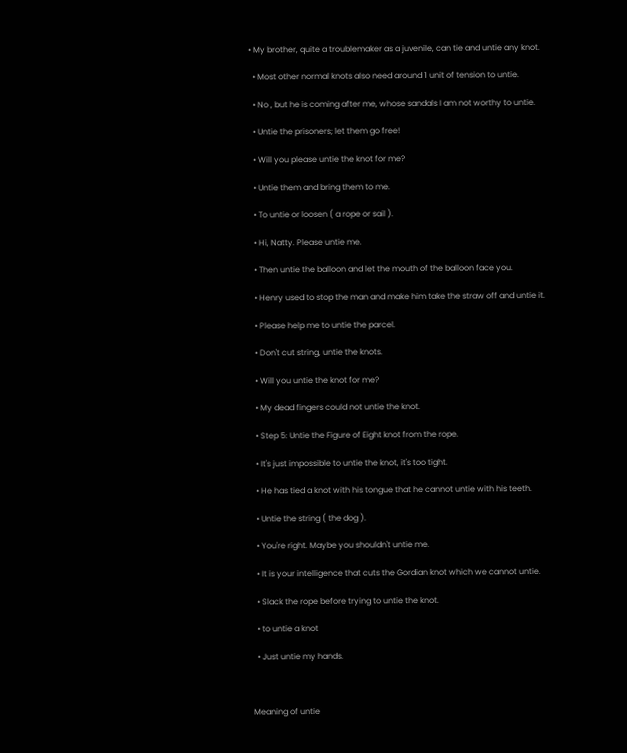• My brother, quite a troublemaker as a juvenile, can tie and untie any knot.

  • Most other normal knots also need around 1 unit of tension to untie.

  • No , but he is coming after me, whose sandals I am not worthy to untie.

  • Untie the prisoners; let them go free!

  • Will you please untie the knot for me?

  • Untie them and bring them to me.

  • To untie or loosen ( a rope or sail ).

  • Hi, Natty. Please untie me.

  • Then untie the balloon and let the mouth of the balloon face you.

  • Henry used to stop the man and make him take the straw off and untie it.

  • Please help me to untie the parcel.

  • Don't cut string, untie the knots.

  • Will you untie the knot for me?

  • My dead fingers could not untie the knot.

  • Step 5: Untie the Figure of Eight knot from the rope.

  • It's just impossible to untie the knot, it's too tight.

  • He has tied a knot with his tongue that he cannot untie with his teeth.

  • Untie the string ( the dog ).

  • You're right. Maybe you shouldn't untie me.

  • It is your intelligence that cuts the Gordian knot which we cannot untie.

  • Slack the rope before trying to untie the knot.

  • to untie a knot

  • Just untie my hands.



Meaning of untie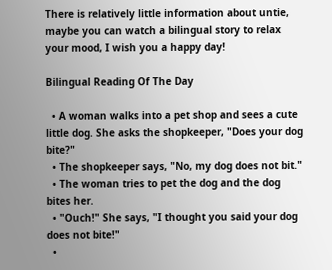There is relatively little information about untie, maybe you can watch a bilingual story to relax your mood, I wish you a happy day!

Bilingual Reading Of The Day

  • A woman walks into a pet shop and sees a cute little dog. She asks the shopkeeper, "Does your dog bite?"
  • The shopkeeper says, "No, my dog does not bit."
  • The woman tries to pet the dog and the dog bites her.
  • "Ouch!" She says, "I thought you said your dog does not bite!"
  •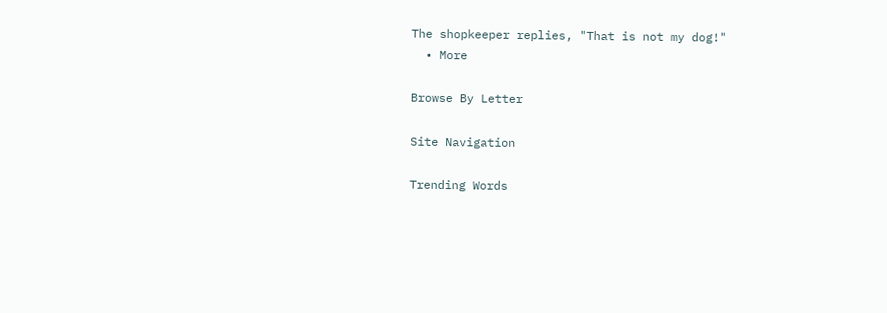The shopkeeper replies, "That is not my dog!"
  • More

Browse By Letter

Site Navigation

Trending Words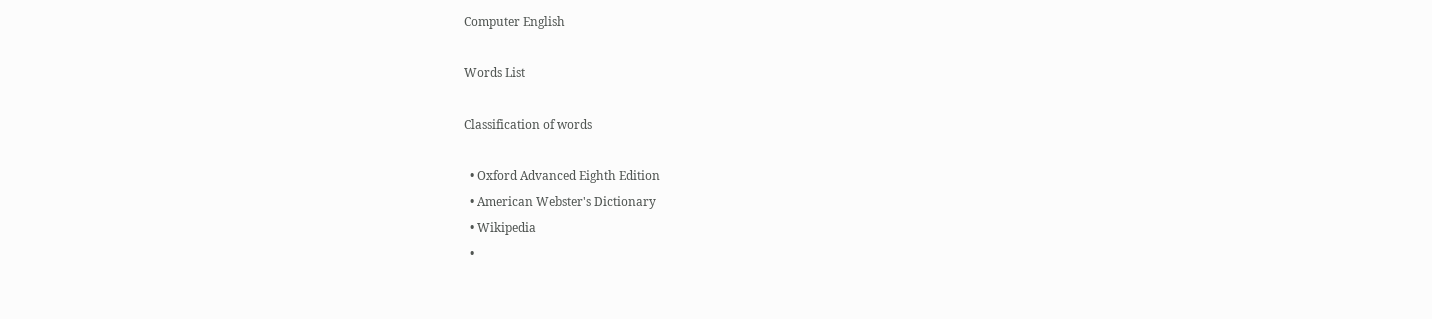Computer English

Words List

Classification of words

  • Oxford Advanced Eighth Edition
  • American Webster's Dictionary
  • Wikipedia
  •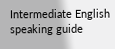Intermediate English speaking guide